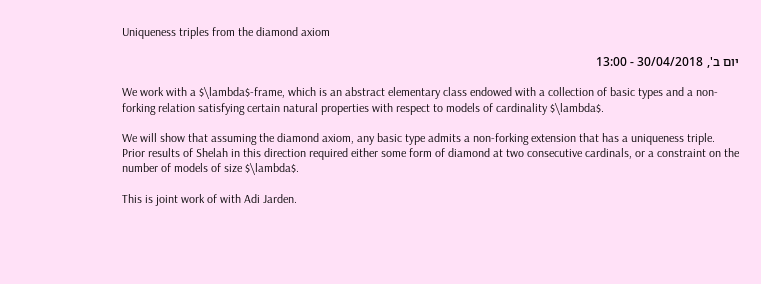Uniqueness triples from the diamond axiom

יום ב', 30/04/2018 - 13:00

We work with a $\lambda$-frame, which is an abstract elementary class endowed with a collection of basic types and a non-forking relation satisfying certain natural properties with respect to models of cardinality $\lambda$.

We will show that assuming the diamond axiom, any basic type admits a non-forking extension that has a uniqueness triple.
Prior results of Shelah in this direction required either some form of diamond at two consecutive cardinals, or a constraint on the number of models of size $\lambda$.

This is joint work of with Adi Jarden.